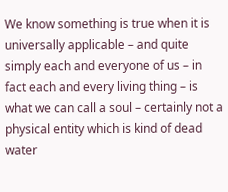We know something is true when it is universally applicable – and quite simply each and everyone of us – in fact each and every living thing – is what we can call a soul – certainly not a physical entity which is kind of dead water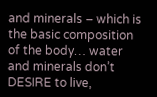and minerals – which is the basic composition of the body… water and minerals don’t DESIRE to live,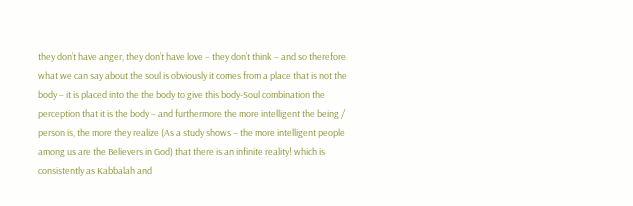they don’t have anger, they don’t have love – they don’t think – and so therefore what we can say about the soul is obviously it comes from a place that is not the body – it is placed into the the body to give this body-Soul combination the perception that it is the body – and furthermore the more intelligent the being / person is, the more they realize (As a study shows – the more intelligent people among us are the Believers in God) that there is an infinite reality! which is consistently as Kabbalah and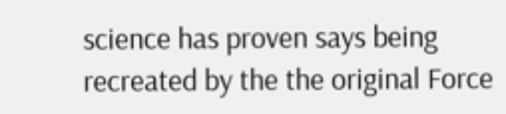science has proven says being recreated by the the original Force